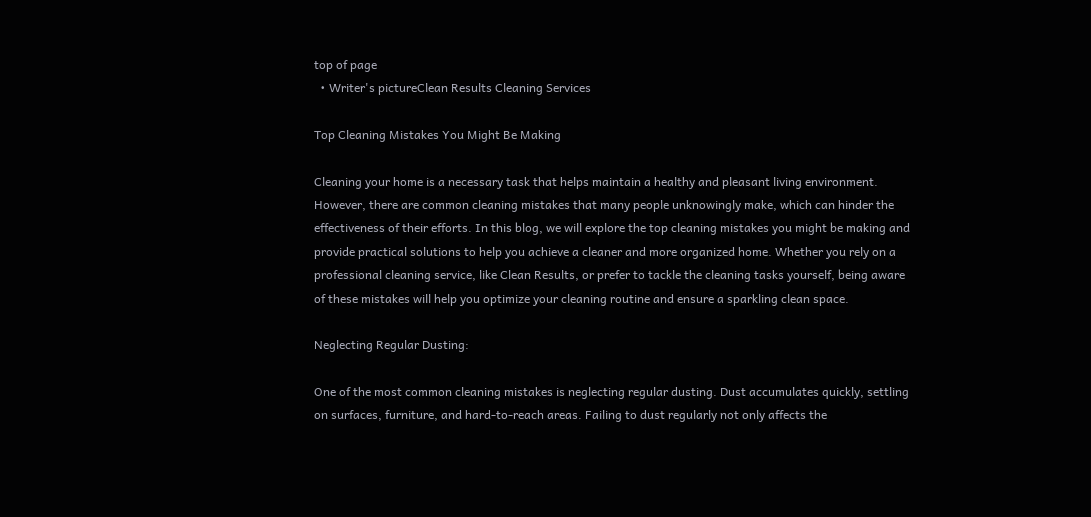top of page
  • Writer's pictureClean Results Cleaning Services

Top Cleaning Mistakes You Might Be Making

Cleaning your home is a necessary task that helps maintain a healthy and pleasant living environment. However, there are common cleaning mistakes that many people unknowingly make, which can hinder the effectiveness of their efforts. In this blog, we will explore the top cleaning mistakes you might be making and provide practical solutions to help you achieve a cleaner and more organized home. Whether you rely on a professional cleaning service, like Clean Results, or prefer to tackle the cleaning tasks yourself, being aware of these mistakes will help you optimize your cleaning routine and ensure a sparkling clean space.

Neglecting Regular Dusting:

One of the most common cleaning mistakes is neglecting regular dusting. Dust accumulates quickly, settling on surfaces, furniture, and hard-to-reach areas. Failing to dust regularly not only affects the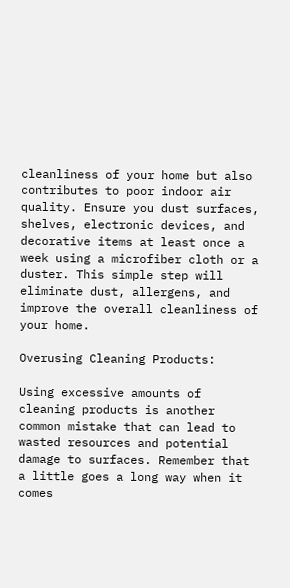cleanliness of your home but also contributes to poor indoor air quality. Ensure you dust surfaces, shelves, electronic devices, and decorative items at least once a week using a microfiber cloth or a duster. This simple step will eliminate dust, allergens, and improve the overall cleanliness of your home.

Overusing Cleaning Products:

Using excessive amounts of cleaning products is another common mistake that can lead to wasted resources and potential damage to surfaces. Remember that a little goes a long way when it comes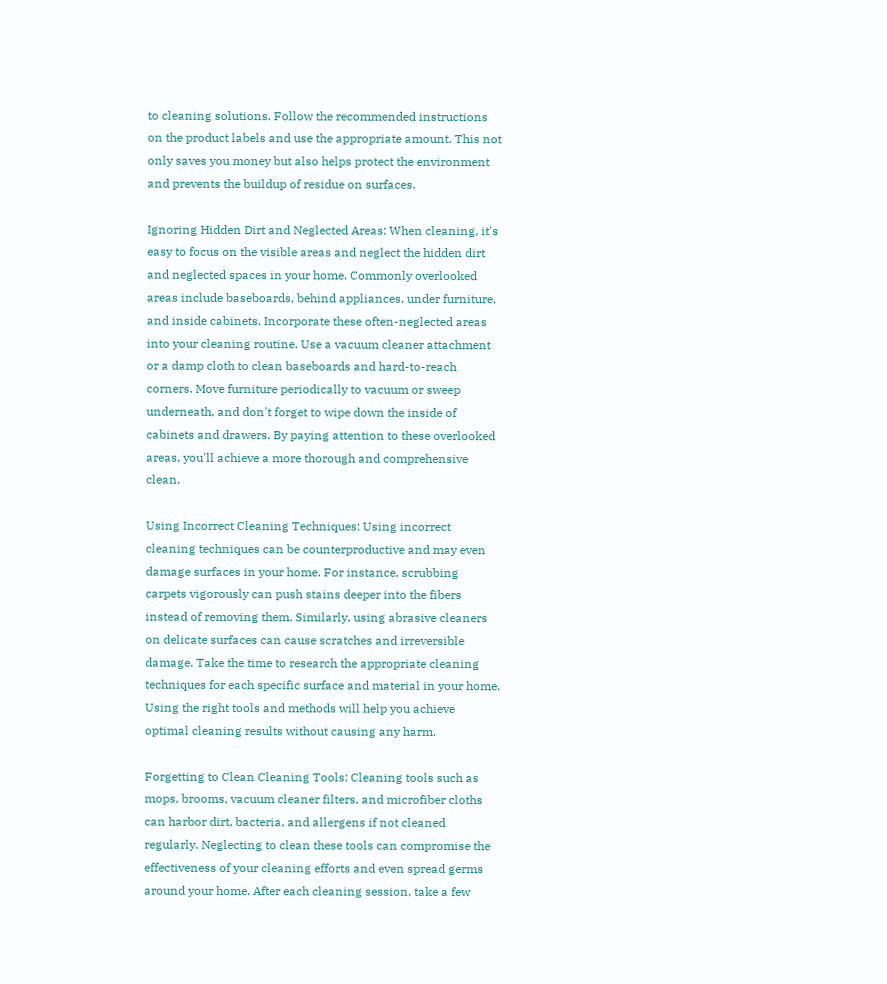to cleaning solutions. Follow the recommended instructions on the product labels and use the appropriate amount. This not only saves you money but also helps protect the environment and prevents the buildup of residue on surfaces.

Ignoring Hidden Dirt and Neglected Areas: When cleaning, it's easy to focus on the visible areas and neglect the hidden dirt and neglected spaces in your home. Commonly overlooked areas include baseboards, behind appliances, under furniture, and inside cabinets. Incorporate these often-neglected areas into your cleaning routine. Use a vacuum cleaner attachment or a damp cloth to clean baseboards and hard-to-reach corners. Move furniture periodically to vacuum or sweep underneath, and don't forget to wipe down the inside of cabinets and drawers. By paying attention to these overlooked areas, you'll achieve a more thorough and comprehensive clean.

Using Incorrect Cleaning Techniques: Using incorrect cleaning techniques can be counterproductive and may even damage surfaces in your home. For instance, scrubbing carpets vigorously can push stains deeper into the fibers instead of removing them. Similarly, using abrasive cleaners on delicate surfaces can cause scratches and irreversible damage. Take the time to research the appropriate cleaning techniques for each specific surface and material in your home. Using the right tools and methods will help you achieve optimal cleaning results without causing any harm.

Forgetting to Clean Cleaning Tools: Cleaning tools such as mops, brooms, vacuum cleaner filters, and microfiber cloths can harbor dirt, bacteria, and allergens if not cleaned regularly. Neglecting to clean these tools can compromise the effectiveness of your cleaning efforts and even spread germs around your home. After each cleaning session, take a few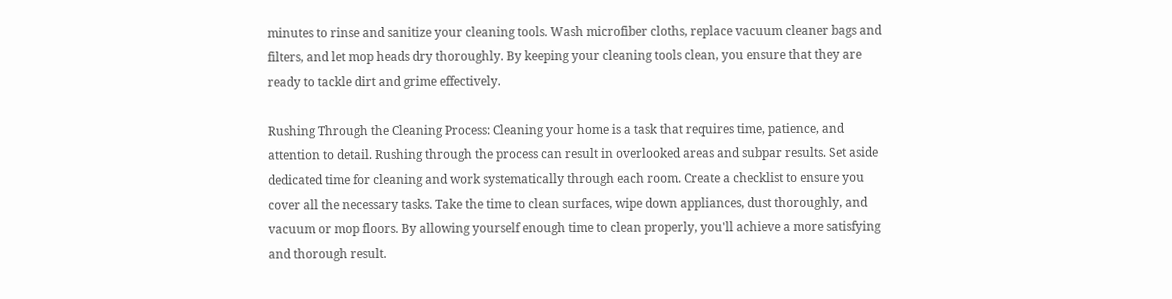minutes to rinse and sanitize your cleaning tools. Wash microfiber cloths, replace vacuum cleaner bags and filters, and let mop heads dry thoroughly. By keeping your cleaning tools clean, you ensure that they are ready to tackle dirt and grime effectively.

Rushing Through the Cleaning Process: Cleaning your home is a task that requires time, patience, and attention to detail. Rushing through the process can result in overlooked areas and subpar results. Set aside dedicated time for cleaning and work systematically through each room. Create a checklist to ensure you cover all the necessary tasks. Take the time to clean surfaces, wipe down appliances, dust thoroughly, and vacuum or mop floors. By allowing yourself enough time to clean properly, you'll achieve a more satisfying and thorough result.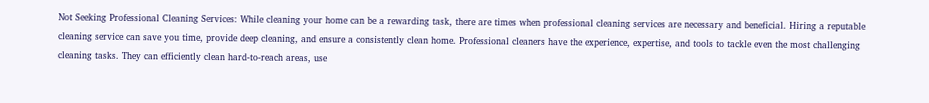Not Seeking Professional Cleaning Services: While cleaning your home can be a rewarding task, there are times when professional cleaning services are necessary and beneficial. Hiring a reputable cleaning service can save you time, provide deep cleaning, and ensure a consistently clean home. Professional cleaners have the experience, expertise, and tools to tackle even the most challenging cleaning tasks. They can efficiently clean hard-to-reach areas, use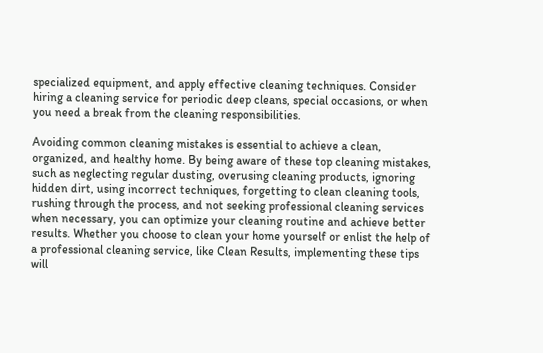specialized equipment, and apply effective cleaning techniques. Consider hiring a cleaning service for periodic deep cleans, special occasions, or when you need a break from the cleaning responsibilities.

Avoiding common cleaning mistakes is essential to achieve a clean, organized, and healthy home. By being aware of these top cleaning mistakes, such as neglecting regular dusting, overusing cleaning products, ignoring hidden dirt, using incorrect techniques, forgetting to clean cleaning tools, rushing through the process, and not seeking professional cleaning services when necessary, you can optimize your cleaning routine and achieve better results. Whether you choose to clean your home yourself or enlist the help of a professional cleaning service, like Clean Results, implementing these tips will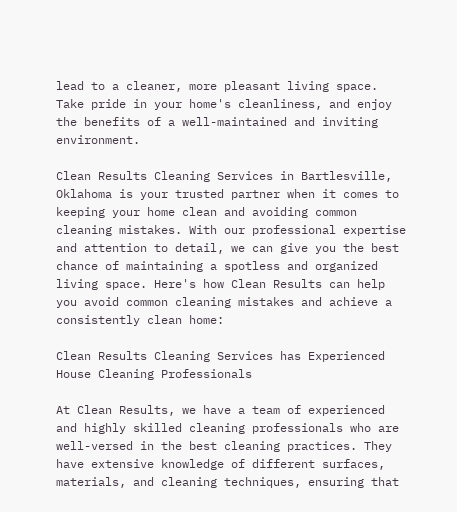lead to a cleaner, more pleasant living space. Take pride in your home's cleanliness, and enjoy the benefits of a well-maintained and inviting environment.

Clean Results Cleaning Services in Bartlesville, Oklahoma is your trusted partner when it comes to keeping your home clean and avoiding common cleaning mistakes. With our professional expertise and attention to detail, we can give you the best chance of maintaining a spotless and organized living space. Here's how Clean Results can help you avoid common cleaning mistakes and achieve a consistently clean home:

Clean Results Cleaning Services has Experienced House Cleaning Professionals

At Clean Results, we have a team of experienced and highly skilled cleaning professionals who are well-versed in the best cleaning practices. They have extensive knowledge of different surfaces, materials, and cleaning techniques, ensuring that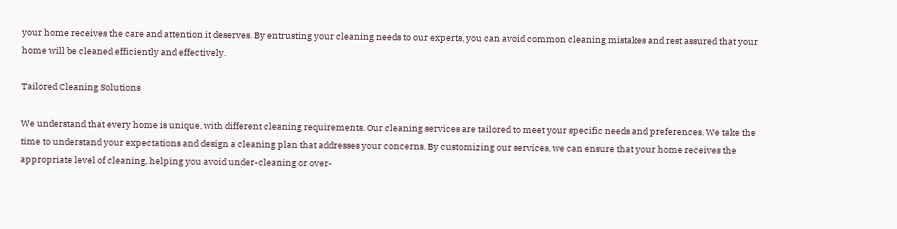your home receives the care and attention it deserves. By entrusting your cleaning needs to our experts, you can avoid common cleaning mistakes and rest assured that your home will be cleaned efficiently and effectively.

Tailored Cleaning Solutions

We understand that every home is unique, with different cleaning requirements. Our cleaning services are tailored to meet your specific needs and preferences. We take the time to understand your expectations and design a cleaning plan that addresses your concerns. By customizing our services, we can ensure that your home receives the appropriate level of cleaning, helping you avoid under-cleaning or over-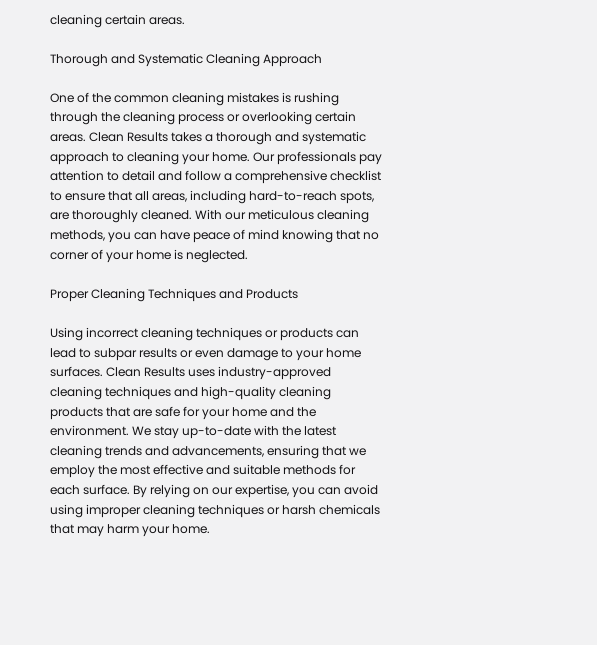cleaning certain areas.

Thorough and Systematic Cleaning Approach

One of the common cleaning mistakes is rushing through the cleaning process or overlooking certain areas. Clean Results takes a thorough and systematic approach to cleaning your home. Our professionals pay attention to detail and follow a comprehensive checklist to ensure that all areas, including hard-to-reach spots, are thoroughly cleaned. With our meticulous cleaning methods, you can have peace of mind knowing that no corner of your home is neglected.

Proper Cleaning Techniques and Products

Using incorrect cleaning techniques or products can lead to subpar results or even damage to your home surfaces. Clean Results uses industry-approved cleaning techniques and high-quality cleaning products that are safe for your home and the environment. We stay up-to-date with the latest cleaning trends and advancements, ensuring that we employ the most effective and suitable methods for each surface. By relying on our expertise, you can avoid using improper cleaning techniques or harsh chemicals that may harm your home.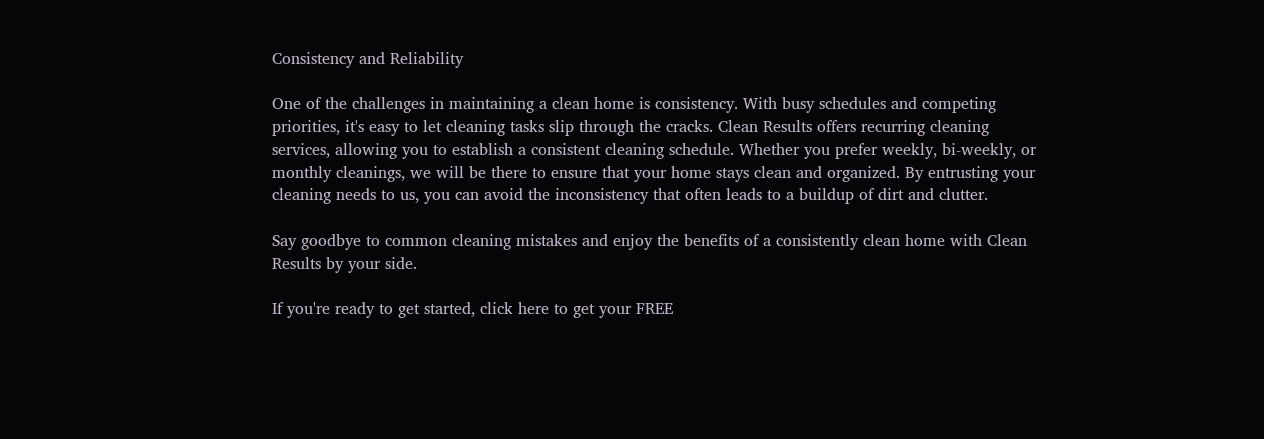Consistency and Reliability

One of the challenges in maintaining a clean home is consistency. With busy schedules and competing priorities, it's easy to let cleaning tasks slip through the cracks. Clean Results offers recurring cleaning services, allowing you to establish a consistent cleaning schedule. Whether you prefer weekly, bi-weekly, or monthly cleanings, we will be there to ensure that your home stays clean and organized. By entrusting your cleaning needs to us, you can avoid the inconsistency that often leads to a buildup of dirt and clutter.

Say goodbye to common cleaning mistakes and enjoy the benefits of a consistently clean home with Clean Results by your side.

If you're ready to get started, click here to get your FREE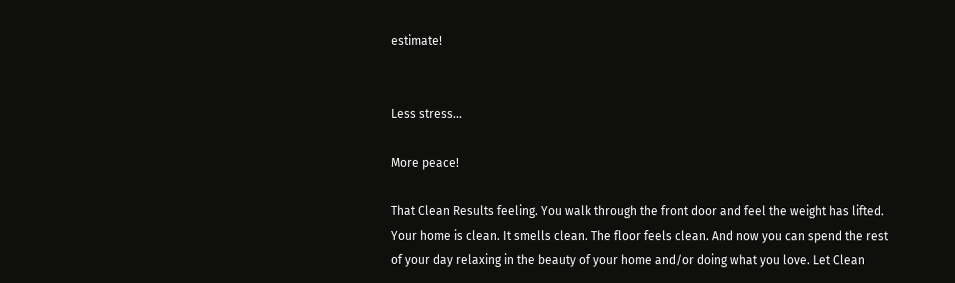estimate!


Less stress...

More peace!

That Clean Results feeling. You walk through the front door and feel the weight has lifted. Your home is clean. It smells clean. The floor feels clean. And now you can spend the rest of your day relaxing in the beauty of your home and/or doing what you love. Let Clean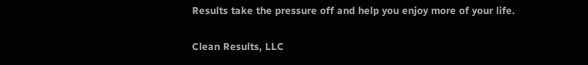Results take the pressure off and help you enjoy more of your life.

Clean Results, LLC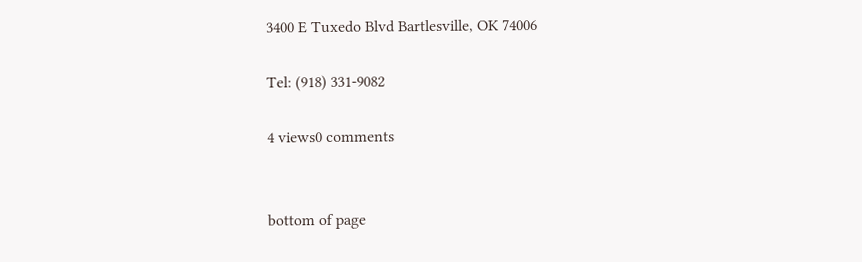3400 E Tuxedo Blvd Bartlesville, OK 74006

Tel: (918) 331-9082

4 views0 comments


bottom of page